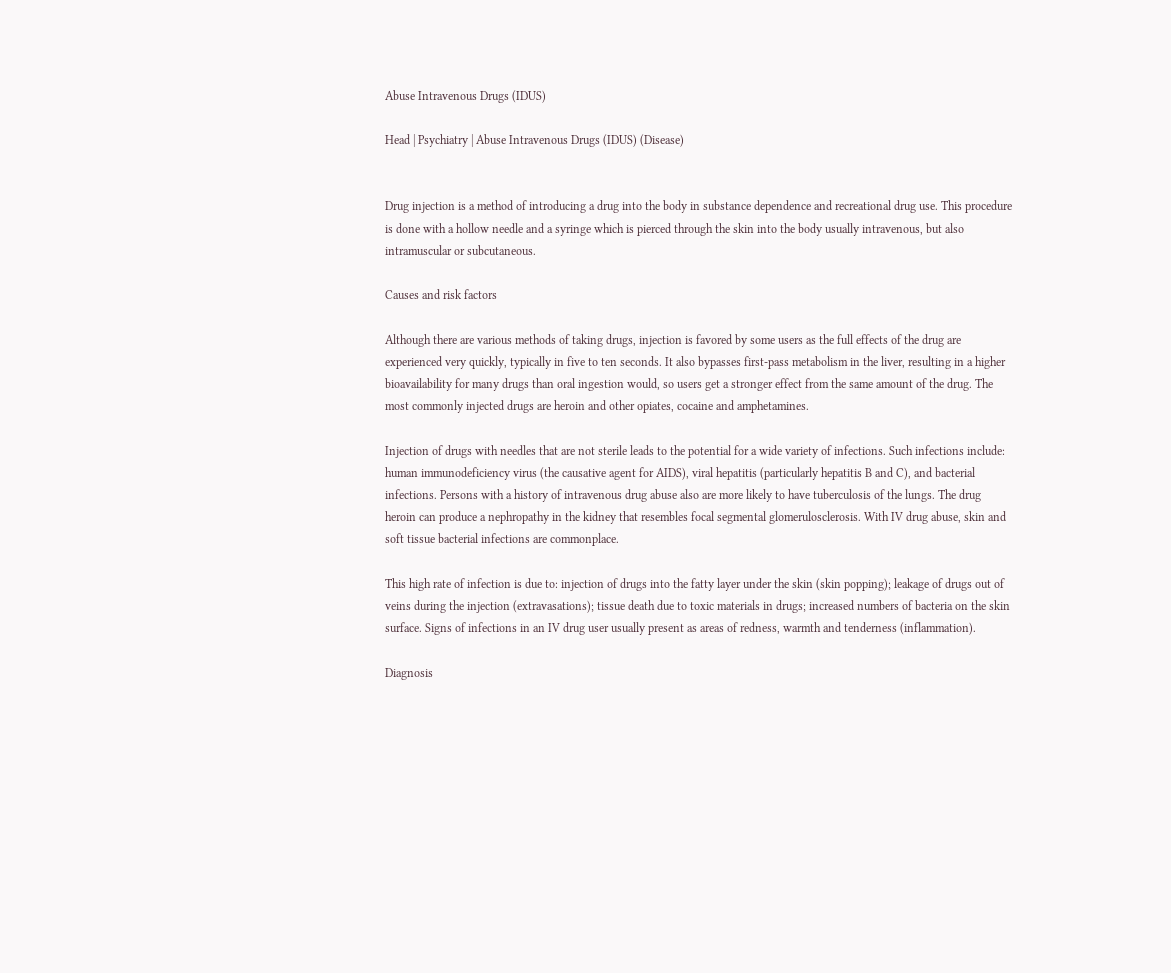Abuse Intravenous Drugs (IDUS)

Head | Psychiatry | Abuse Intravenous Drugs (IDUS) (Disease)


Drug injection is a method of introducing a drug into the body in substance dependence and recreational drug use. This procedure is done with a hollow needle and a syringe which is pierced through the skin into the body usually intravenous, but also intramuscular or subcutaneous.

Causes and risk factors

Although there are various methods of taking drugs, injection is favored by some users as the full effects of the drug are experienced very quickly, typically in five to ten seconds. It also bypasses first-pass metabolism in the liver, resulting in a higher bioavailability for many drugs than oral ingestion would, so users get a stronger effect from the same amount of the drug. The most commonly injected drugs are heroin and other opiates, cocaine and amphetamines.

Injection of drugs with needles that are not sterile leads to the potential for a wide variety of infections. Such infections include: human immunodeficiency virus (the causative agent for AIDS), viral hepatitis (particularly hepatitis B and C), and bacterial infections. Persons with a history of intravenous drug abuse also are more likely to have tuberculosis of the lungs. The drug heroin can produce a nephropathy in the kidney that resembles focal segmental glomerulosclerosis. With IV drug abuse, skin and soft tissue bacterial infections are commonplace.

This high rate of infection is due to: injection of drugs into the fatty layer under the skin (skin popping); leakage of drugs out of veins during the injection (extravasations); tissue death due to toxic materials in drugs; increased numbers of bacteria on the skin surface. Signs of infections in an IV drug user usually present as areas of redness, warmth and tenderness (inflammation).

Diagnosis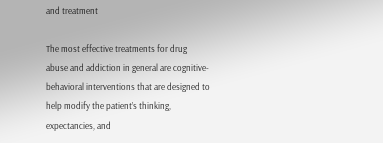and treatment

The most effective treatments for drug abuse and addiction in general are cognitive-behavioral interventions that are designed to help modify the patient’s thinking, expectancies, and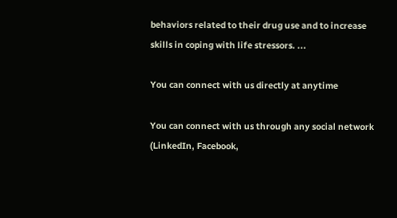behaviors related to their drug use and to increase skills in coping with life stressors. ...

You can connect with us directly at anytime

You can connect with us through any social network (LinkedIn, Facebook,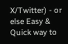X/Twitter) - or else Easy & Quick way to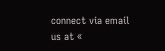connect via email us at «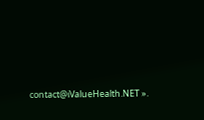contact@iValueHealth.NET ».